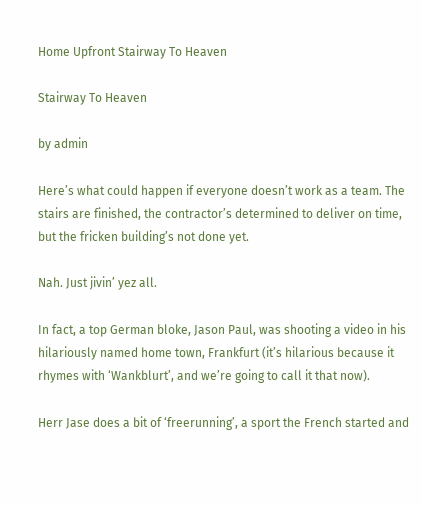Home Upfront Stairway To Heaven

Stairway To Heaven

by admin

Here’s what could happen if everyone doesn’t work as a team. The stairs are finished, the contractor’s determined to deliver on time, but the fricken building’s not done yet.

Nah. Just jivin’ yez all.

In fact, a top German bloke, Jason Paul, was shooting a video in his hilariously named home town, Frankfurt (it’s hilarious because it rhymes with ‘Wankblurt’, and we’re going to call it that now).

Herr Jase does a bit of ‘freerunning’, a sport the French started and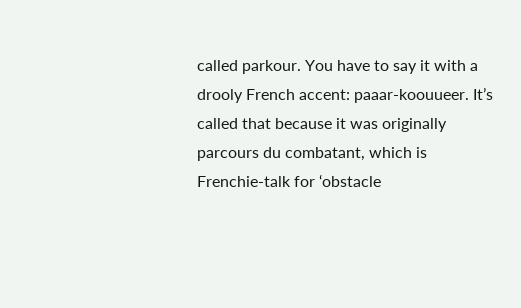called parkour. You have to say it with a drooly French accent: paaar-koouueer. It’s called that because it was originally parcours du combatant, which is Frenchie-talk for ‘obstacle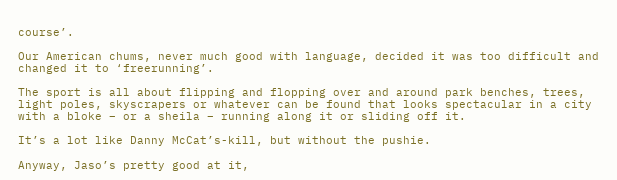course’.

Our American chums, never much good with language, decided it was too difficult and changed it to ‘freerunning’.

The sport is all about flipping and flopping over and around park benches, trees, light poles, skyscrapers or whatever can be found that looks spectacular in a city with a bloke – or a sheila – running along it or sliding off it.

It’s a lot like Danny McCat’s-kill, but without the pushie.

Anyway, Jaso’s pretty good at it,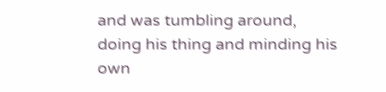and was tumbling around, doing his thing and minding his own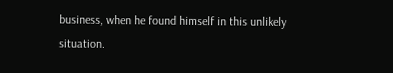business, when he found himself in this unlikely situation.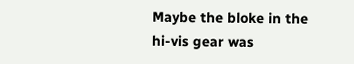Maybe the bloke in the hi-vis gear was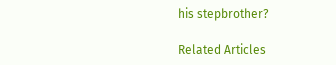his stepbrother?

Related Articles